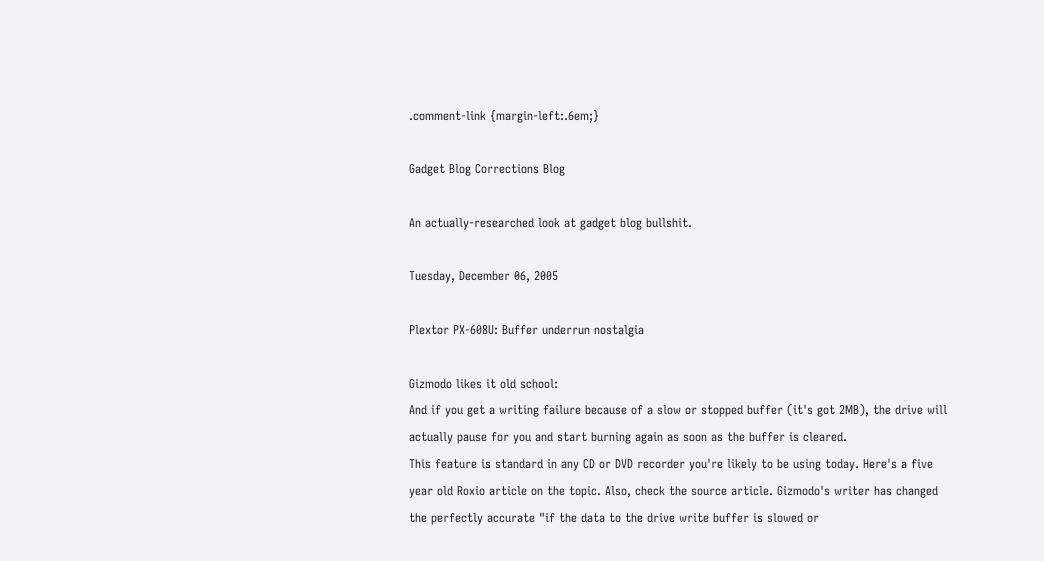.comment-link {margin-left:.6em;}

Gadget Blog Corrections Blog

An actually-researched look at gadget blog bullshit.

Tuesday, December 06, 2005

Plextor PX-608U: Buffer underrun nostalgia

Gizmodo likes it old school:
And if you get a writing failure because of a slow or stopped buffer (it's got 2MB), the drive will actually pause for you and start burning again as soon as the buffer is cleared.
This feature is standard in any CD or DVD recorder you're likely to be using today. Here's a five year old Roxio article on the topic. Also, check the source article. Gizmodo's writer has changed the perfectly accurate "if the data to the drive write buffer is slowed or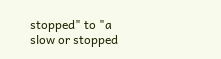stopped" to "a slow or stopped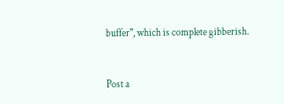buffer", which is complete gibberish.


Post a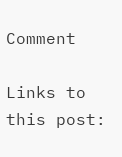Comment

Links to this post: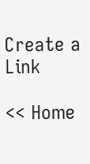Create a Link

<< Home